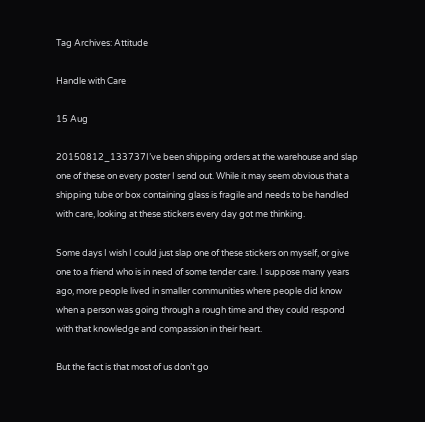Tag Archives: Attitude

Handle with Care

15 Aug

20150812_133737I’ve been shipping orders at the warehouse and slap one of these on every poster I send out. While it may seem obvious that a shipping tube or box containing glass is fragile and needs to be handled with care, looking at these stickers every day got me thinking.

Some days I wish I could just slap one of these stickers on myself, or give one to a friend who is in need of some tender care. I suppose many years ago, more people lived in smaller communities where people did know when a person was going through a rough time and they could respond with that knowledge and compassion in their heart.

But the fact is that most of us don’t go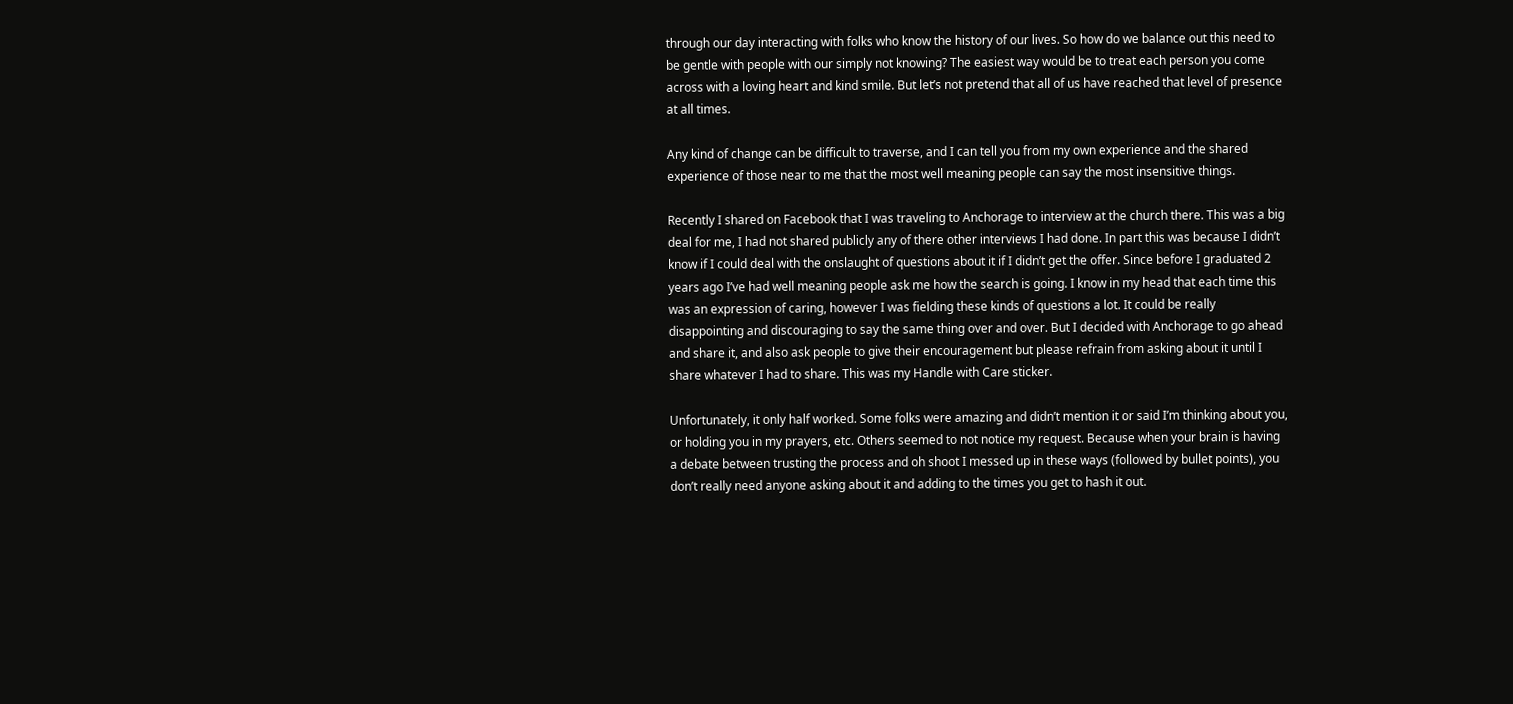through our day interacting with folks who know the history of our lives. So how do we balance out this need to be gentle with people with our simply not knowing? The easiest way would be to treat each person you come across with a loving heart and kind smile. But let’s not pretend that all of us have reached that level of presence at all times.

Any kind of change can be difficult to traverse, and I can tell you from my own experience and the shared experience of those near to me that the most well meaning people can say the most insensitive things.

Recently I shared on Facebook that I was traveling to Anchorage to interview at the church there. This was a big deal for me, I had not shared publicly any of there other interviews I had done. In part this was because I didn’t know if I could deal with the onslaught of questions about it if I didn’t get the offer. Since before I graduated 2 years ago I’ve had well meaning people ask me how the search is going. I know in my head that each time this was an expression of caring, however I was fielding these kinds of questions a lot. It could be really disappointing and discouraging to say the same thing over and over. But I decided with Anchorage to go ahead and share it, and also ask people to give their encouragement but please refrain from asking about it until I share whatever I had to share. This was my Handle with Care sticker.

Unfortunately, it only half worked. Some folks were amazing and didn’t mention it or said I’m thinking about you, or holding you in my prayers, etc. Others seemed to not notice my request. Because when your brain is having a debate between trusting the process and oh shoot I messed up in these ways (followed by bullet points), you don’t really need anyone asking about it and adding to the times you get to hash it out.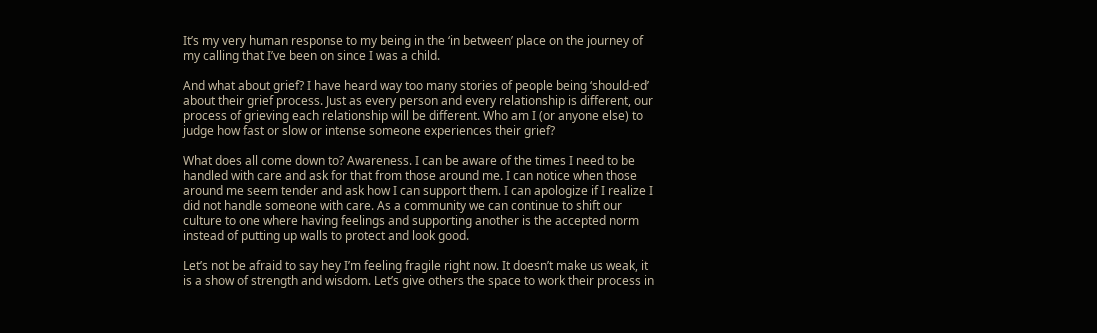It’s my very human response to my being in the ‘in between’ place on the journey of my calling that I’ve been on since I was a child.

And what about grief? I have heard way too many stories of people being ‘should-ed’ about their grief process. Just as every person and every relationship is different, our process of grieving each relationship will be different. Who am I (or anyone else) to judge how fast or slow or intense someone experiences their grief?

What does all come down to? Awareness. I can be aware of the times I need to be handled with care and ask for that from those around me. I can notice when those around me seem tender and ask how I can support them. I can apologize if I realize I did not handle someone with care. As a community we can continue to shift our culture to one where having feelings and supporting another is the accepted norm instead of putting up walls to protect and look good.

Let’s not be afraid to say hey I’m feeling fragile right now. It doesn’t make us weak, it is a show of strength and wisdom. Let’s give others the space to work their process in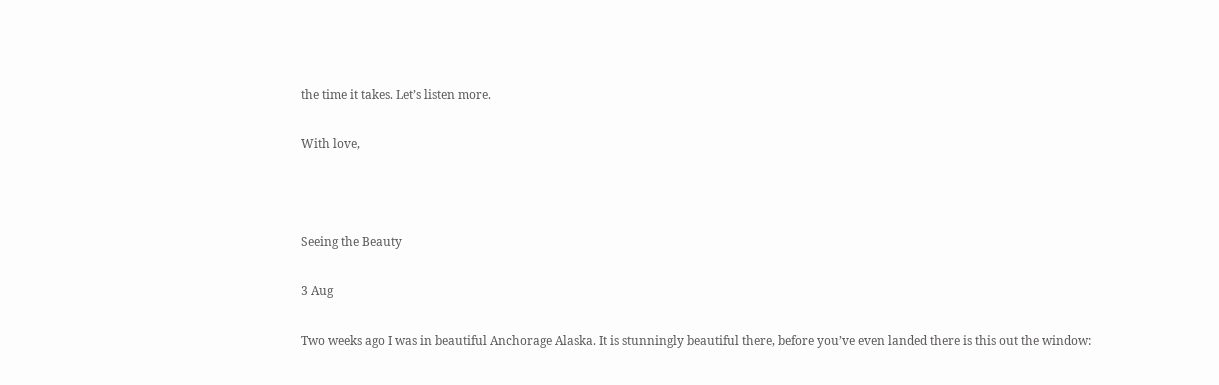the time it takes. Let’s listen more.

With love,



Seeing the Beauty

3 Aug

Two weeks ago I was in beautiful Anchorage Alaska. It is stunningly beautiful there, before you’ve even landed there is this out the window: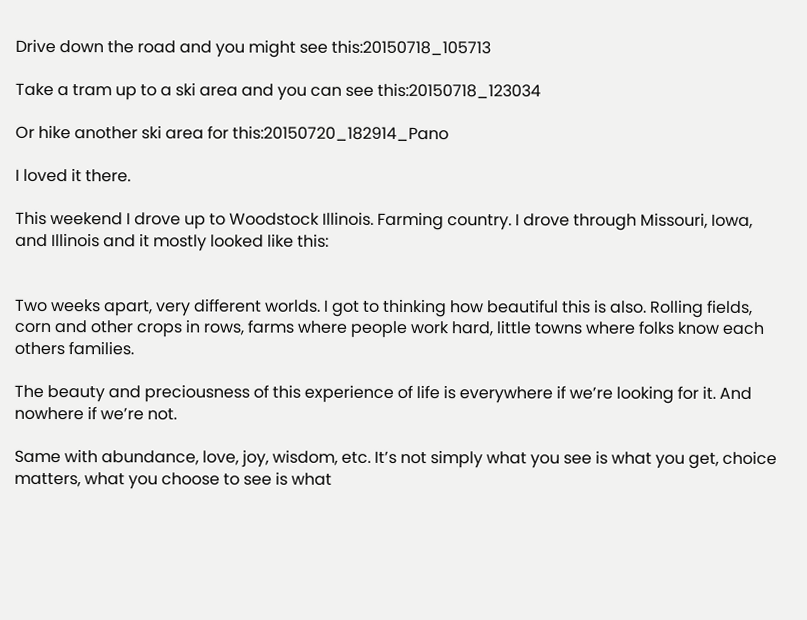Drive down the road and you might see this:20150718_105713

Take a tram up to a ski area and you can see this:20150718_123034

Or hike another ski area for this:20150720_182914_Pano

I loved it there.

This weekend I drove up to Woodstock Illinois. Farming country. I drove through Missouri, Iowa, and Illinois and it mostly looked like this:


Two weeks apart, very different worlds. I got to thinking how beautiful this is also. Rolling fields, corn and other crops in rows, farms where people work hard, little towns where folks know each others families.

The beauty and preciousness of this experience of life is everywhere if we’re looking for it. And nowhere if we’re not.

Same with abundance, love, joy, wisdom, etc. It’s not simply what you see is what you get, choice matters, what you choose to see is what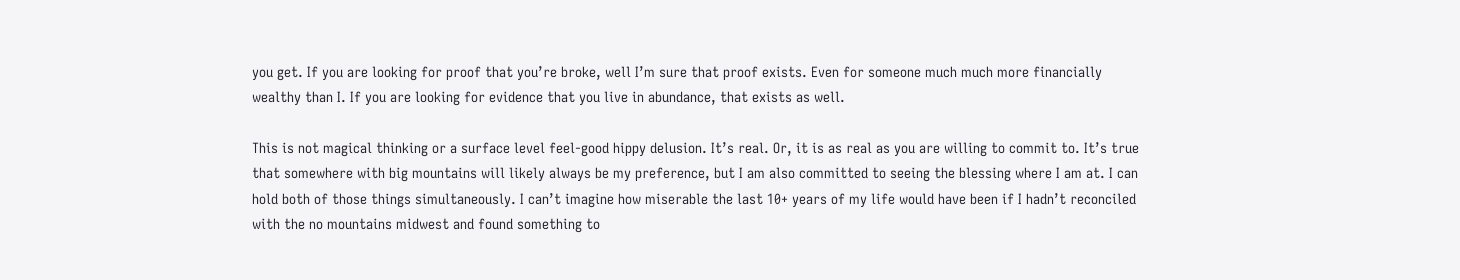you get. If you are looking for proof that you’re broke, well I’m sure that proof exists. Even for someone much much more financially wealthy than I. If you are looking for evidence that you live in abundance, that exists as well.

This is not magical thinking or a surface level feel-good hippy delusion. It’s real. Or, it is as real as you are willing to commit to. It’s true that somewhere with big mountains will likely always be my preference, but I am also committed to seeing the blessing where I am at. I can hold both of those things simultaneously. I can’t imagine how miserable the last 10+ years of my life would have been if I hadn’t reconciled with the no mountains midwest and found something to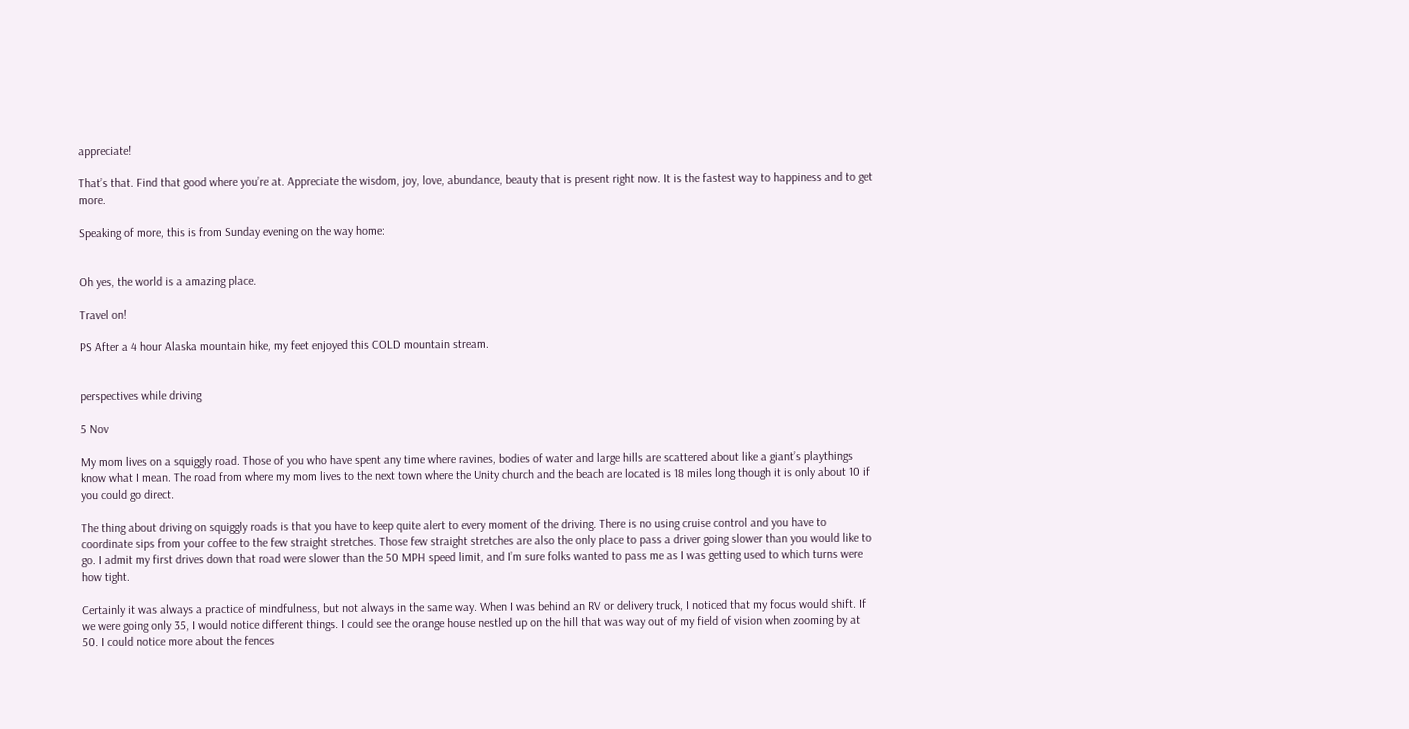appreciate!

That’s that. Find that good where you’re at. Appreciate the wisdom, joy, love, abundance, beauty that is present right now. It is the fastest way to happiness and to get more.

Speaking of more, this is from Sunday evening on the way home:


Oh yes, the world is a amazing place.

Travel on!

PS After a 4 hour Alaska mountain hike, my feet enjoyed this COLD mountain stream.


perspectives while driving

5 Nov

My mom lives on a squiggly road. Those of you who have spent any time where ravines, bodies of water and large hills are scattered about like a giant’s playthings know what I mean. The road from where my mom lives to the next town where the Unity church and the beach are located is 18 miles long though it is only about 10 if you could go direct.

The thing about driving on squiggly roads is that you have to keep quite alert to every moment of the driving. There is no using cruise control and you have to coordinate sips from your coffee to the few straight stretches. Those few straight stretches are also the only place to pass a driver going slower than you would like to go. I admit my first drives down that road were slower than the 50 MPH speed limit, and I’m sure folks wanted to pass me as I was getting used to which turns were how tight.

Certainly it was always a practice of mindfulness, but not always in the same way. When I was behind an RV or delivery truck, I noticed that my focus would shift. If we were going only 35, I would notice different things. I could see the orange house nestled up on the hill that was way out of my field of vision when zooming by at 50. I could notice more about the fences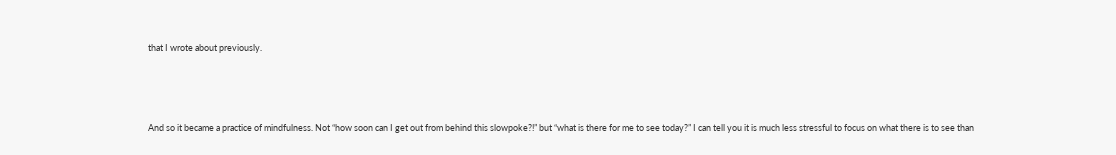that I wrote about previously.



And so it became a practice of mindfulness. Not “how soon can I get out from behind this slowpoke?!” but “what is there for me to see today?” I can tell you it is much less stressful to focus on what there is to see than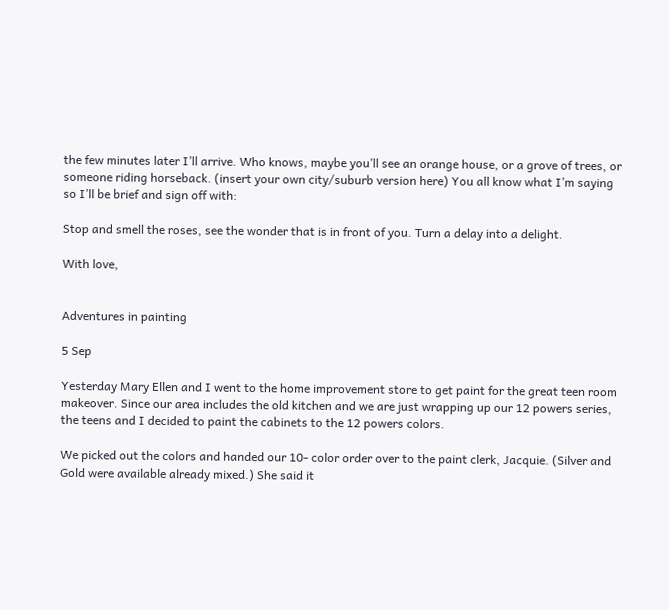the few minutes later I’ll arrive. Who knows, maybe you’ll see an orange house, or a grove of trees, or someone riding horseback. (insert your own city/suburb version here) You all know what I’m saying so I’ll be brief and sign off with:

Stop and smell the roses, see the wonder that is in front of you. Turn a delay into a delight.

With love,


Adventures in painting

5 Sep

Yesterday Mary Ellen and I went to the home improvement store to get paint for the great teen room makeover. Since our area includes the old kitchen and we are just wrapping up our 12 powers series, the teens and I decided to paint the cabinets to the 12 powers colors.

We picked out the colors and handed our 10- color order over to the paint clerk, Jacquie. (Silver and Gold were available already mixed.) She said it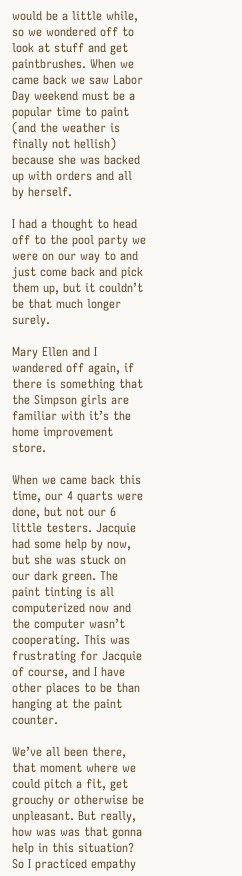would be a little while, so we wondered off to look at stuff and get paintbrushes. When we came back we saw Labor Day weekend must be a popular time to paint (and the weather is finally not hellish) because she was backed up with orders and all by herself.

I had a thought to head off to the pool party we were on our way to and just come back and pick them up, but it couldn’t be that much longer surely.

Mary Ellen and I wandered off again, if there is something that the Simpson girls are familiar with it’s the home improvement store.

When we came back this time, our 4 quarts were done, but not our 6 little testers. Jacquie had some help by now, but she was stuck on our dark green. The paint tinting is all computerized now and the computer wasn’t cooperating. This was frustrating for Jacquie of course, and I have other places to be than hanging at the paint counter.

We’ve all been there, that moment where we could pitch a fit, get grouchy or otherwise be unpleasant. But really, how was was that gonna help in this situation? So I practiced empathy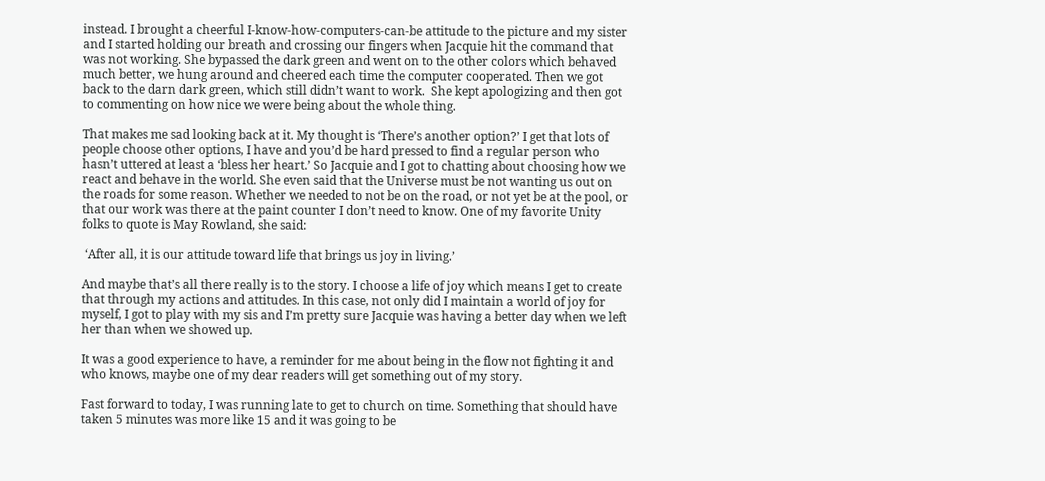instead. I brought a cheerful I-know-how-computers-can-be attitude to the picture and my sister and I started holding our breath and crossing our fingers when Jacquie hit the command that was not working. She bypassed the dark green and went on to the other colors which behaved much better, we hung around and cheered each time the computer cooperated. Then we got back to the darn dark green, which still didn’t want to work.  She kept apologizing and then got to commenting on how nice we were being about the whole thing.

That makes me sad looking back at it. My thought is ‘There’s another option?’ I get that lots of people choose other options, I have and you’d be hard pressed to find a regular person who hasn’t uttered at least a ‘bless her heart.’ So Jacquie and I got to chatting about choosing how we react and behave in the world. She even said that the Universe must be not wanting us out on the roads for some reason. Whether we needed to not be on the road, or not yet be at the pool, or that our work was there at the paint counter I don’t need to know. One of my favorite Unity folks to quote is May Rowland, she said:

 ‘After all, it is our attitude toward life that brings us joy in living.’

And maybe that’s all there really is to the story. I choose a life of joy which means I get to create that through my actions and attitudes. In this case, not only did I maintain a world of joy for myself, I got to play with my sis and I’m pretty sure Jacquie was having a better day when we left her than when we showed up.

It was a good experience to have, a reminder for me about being in the flow not fighting it and who knows, maybe one of my dear readers will get something out of my story.

Fast forward to today, I was running late to get to church on time. Something that should have taken 5 minutes was more like 15 and it was going to be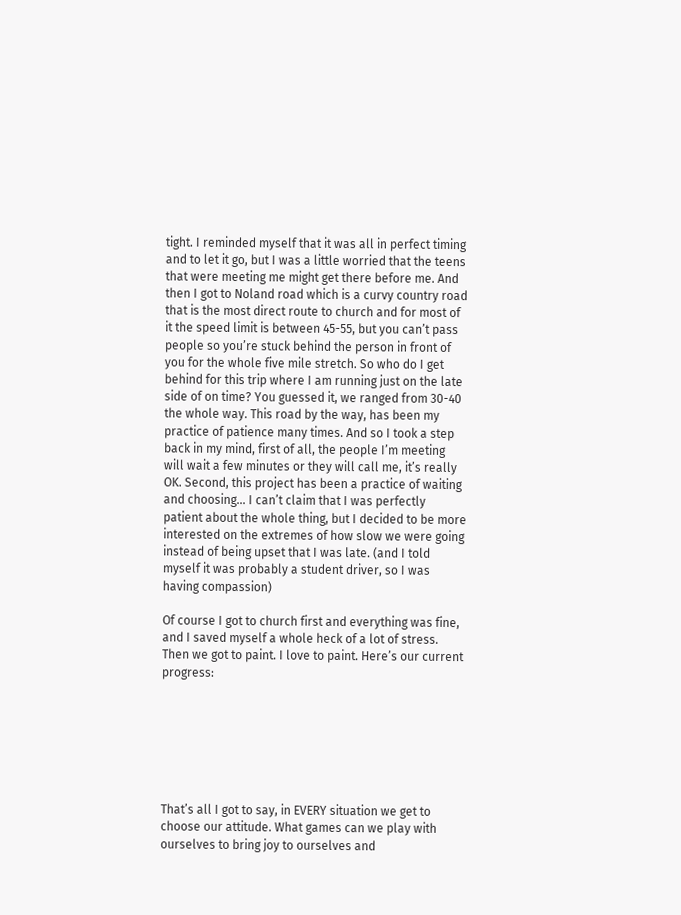tight. I reminded myself that it was all in perfect timing and to let it go, but I was a little worried that the teens that were meeting me might get there before me. And then I got to Noland road which is a curvy country road that is the most direct route to church and for most of it the speed limit is between 45-55, but you can’t pass people so you’re stuck behind the person in front of you for the whole five mile stretch. So who do I get behind for this trip where I am running just on the late side of on time? You guessed it, we ranged from 30-40 the whole way. This road by the way, has been my practice of patience many times. And so I took a step back in my mind, first of all, the people I’m meeting will wait a few minutes or they will call me, it’s really OK. Second, this project has been a practice of waiting and choosing… I can’t claim that I was perfectly patient about the whole thing, but I decided to be more interested on the extremes of how slow we were going instead of being upset that I was late. (and I told myself it was probably a student driver, so I was having compassion)

Of course I got to church first and everything was fine, and I saved myself a whole heck of a lot of stress. Then we got to paint. I love to paint. Here’s our current progress:







That’s all I got to say, in EVERY situation we get to choose our attitude. What games can we play with ourselves to bring joy to ourselves and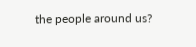the people around us?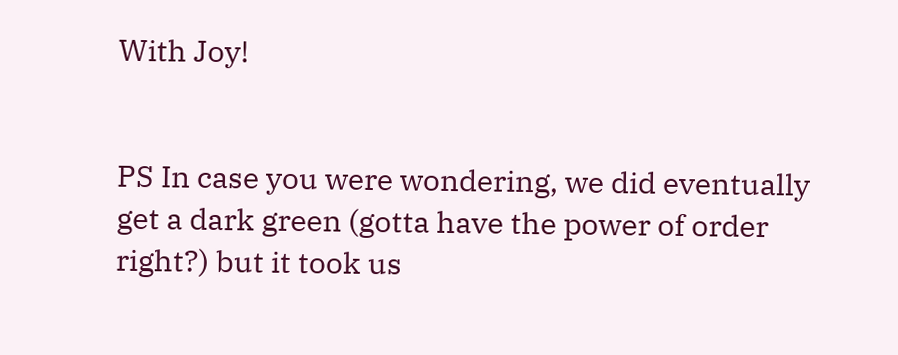With Joy!


PS In case you were wondering, we did eventually get a dark green (gotta have the power of order right?) but it took us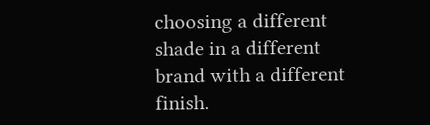choosing a different shade in a different brand with a different finish.